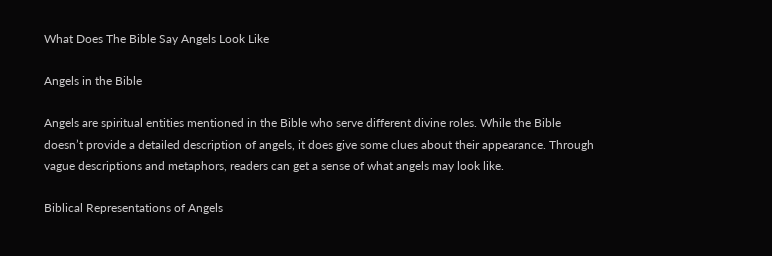What Does The Bible Say Angels Look Like

Angels in the Bible

Angels are spiritual entities mentioned in the Bible who serve different divine roles. While the Bible doesn’t provide a detailed description of angels, it does give some clues about their appearance. Through vague descriptions and metaphors, readers can get a sense of what angels may look like.

Biblical Representations of Angels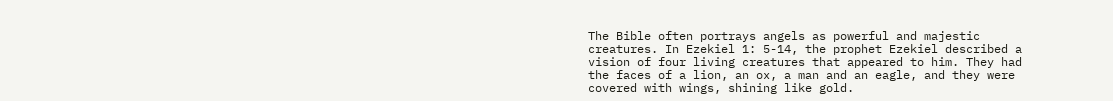The Bible often portrays angels as powerful and majestic creatures. In Ezekiel 1: 5-14, the prophet Ezekiel described a vision of four living creatures that appeared to him. They had the faces of a lion, an ox, a man and an eagle, and they were covered with wings, shining like gold.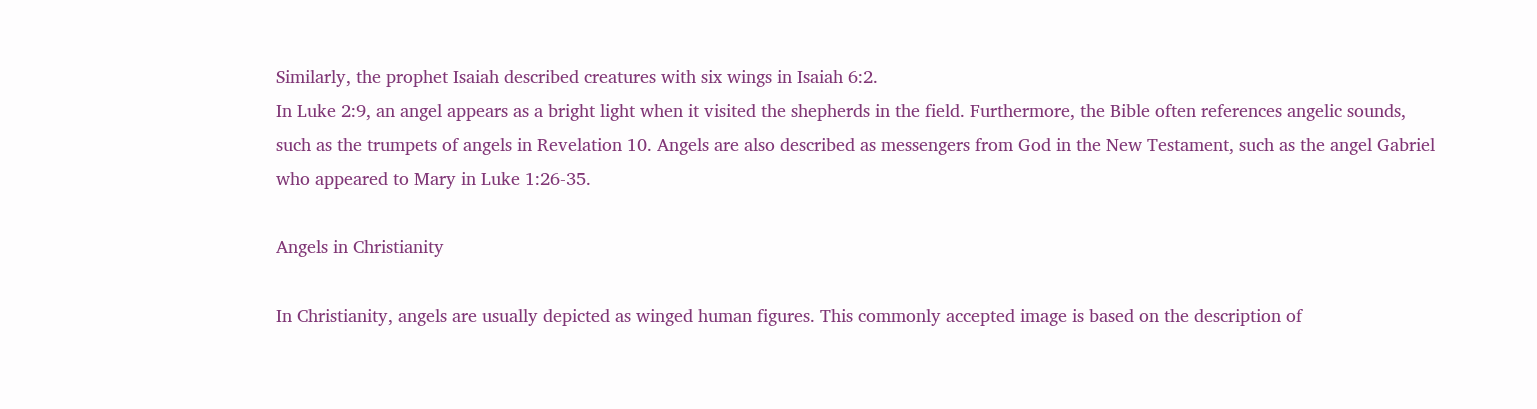Similarly, the prophet Isaiah described creatures with six wings in Isaiah 6:2.
In Luke 2:9, an angel appears as a bright light when it visited the shepherds in the field. Furthermore, the Bible often references angelic sounds, such as the trumpets of angels in Revelation 10. Angels are also described as messengers from God in the New Testament, such as the angel Gabriel who appeared to Mary in Luke 1:26-35.

Angels in Christianity

In Christianity, angels are usually depicted as winged human figures. This commonly accepted image is based on the description of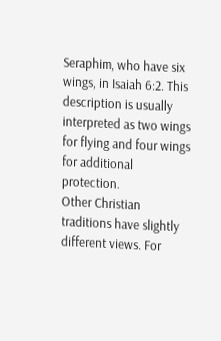Seraphim, who have six wings, in Isaiah 6:2. This description is usually interpreted as two wings for flying and four wings for additional protection.
Other Christian traditions have slightly different views. For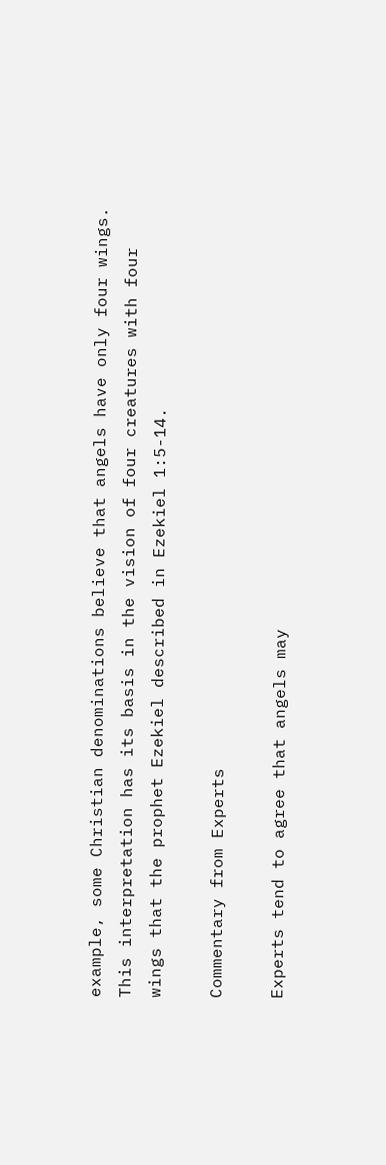example, some Christian denominations believe that angels have only four wings. This interpretation has its basis in the vision of four creatures with four wings that the prophet Ezekiel described in Ezekiel 1:5-14.

Commentary from Experts

Experts tend to agree that angels may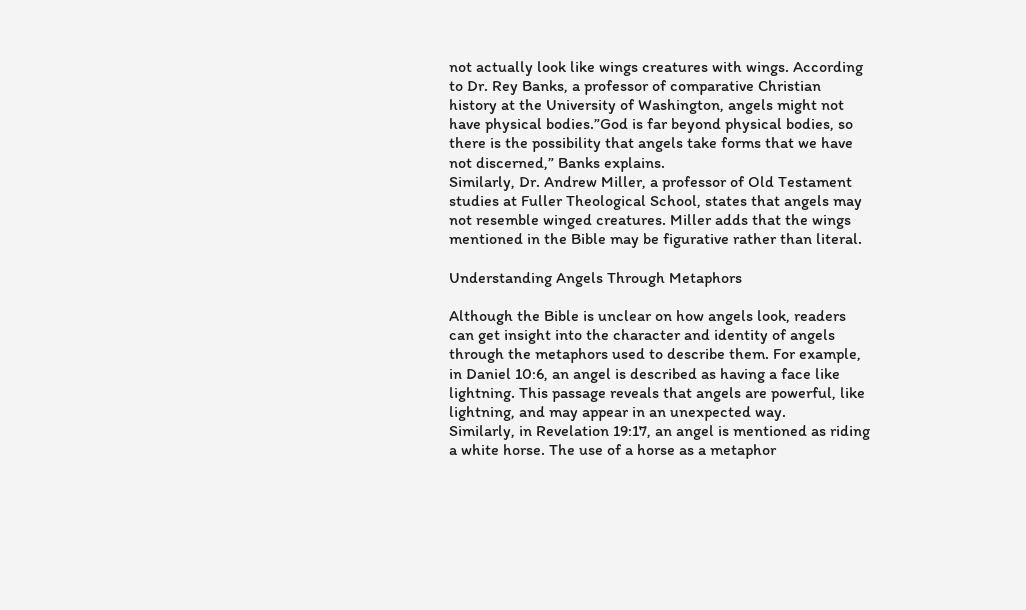not actually look like wings creatures with wings. According to Dr. Rey Banks, a professor of comparative Christian history at the University of Washington, angels might not have physical bodies.”God is far beyond physical bodies, so there is the possibility that angels take forms that we have not discerned,” Banks explains.
Similarly, Dr. Andrew Miller, a professor of Old Testament studies at Fuller Theological School, states that angels may not resemble winged creatures. Miller adds that the wings mentioned in the Bible may be figurative rather than literal.

Understanding Angels Through Metaphors

Although the Bible is unclear on how angels look, readers can get insight into the character and identity of angels through the metaphors used to describe them. For example, in Daniel 10:6, an angel is described as having a face like lightning. This passage reveals that angels are powerful, like lightning, and may appear in an unexpected way.
Similarly, in Revelation 19:17, an angel is mentioned as riding a white horse. The use of a horse as a metaphor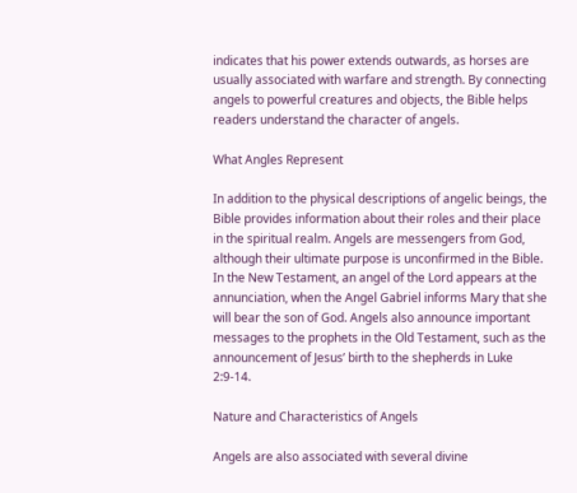indicates that his power extends outwards, as horses are usually associated with warfare and strength. By connecting angels to powerful creatures and objects, the Bible helps readers understand the character of angels.

What Angles Represent

In addition to the physical descriptions of angelic beings, the Bible provides information about their roles and their place in the spiritual realm. Angels are messengers from God, although their ultimate purpose is unconfirmed in the Bible.
In the New Testament, an angel of the Lord appears at the annunciation, when the Angel Gabriel informs Mary that she will bear the son of God. Angels also announce important messages to the prophets in the Old Testament, such as the announcement of Jesus’ birth to the shepherds in Luke 2:9-14.

Nature and Characteristics of Angels

Angels are also associated with several divine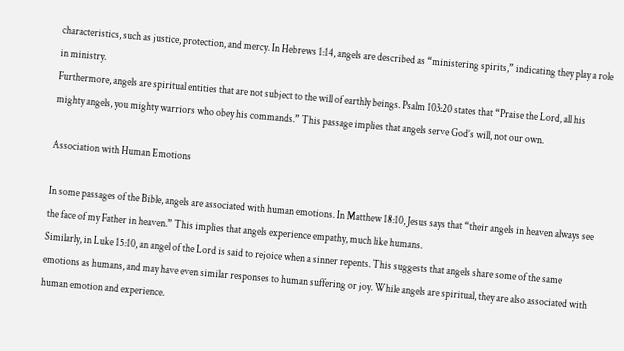characteristics, such as justice, protection, and mercy. In Hebrews 1:14, angels are described as “ministering spirits,” indicating they play a role in ministry.
Furthermore, angels are spiritual entities that are not subject to the will of earthly beings. Psalm 103:20 states that “Praise the Lord, all his mighty angels, you mighty warriors who obey his commands.” This passage implies that angels serve God’s will, not our own.

Association with Human Emotions

In some passages of the Bible, angels are associated with human emotions. In Matthew 18:10, Jesus says that “their angels in heaven always see the face of my Father in heaven.” This implies that angels experience empathy, much like humans.
Similarly, in Luke 15:10, an angel of the Lord is said to rejoice when a sinner repents. This suggests that angels share some of the same emotions as humans, and may have even similar responses to human suffering or joy. While angels are spiritual, they are also associated with human emotion and experience.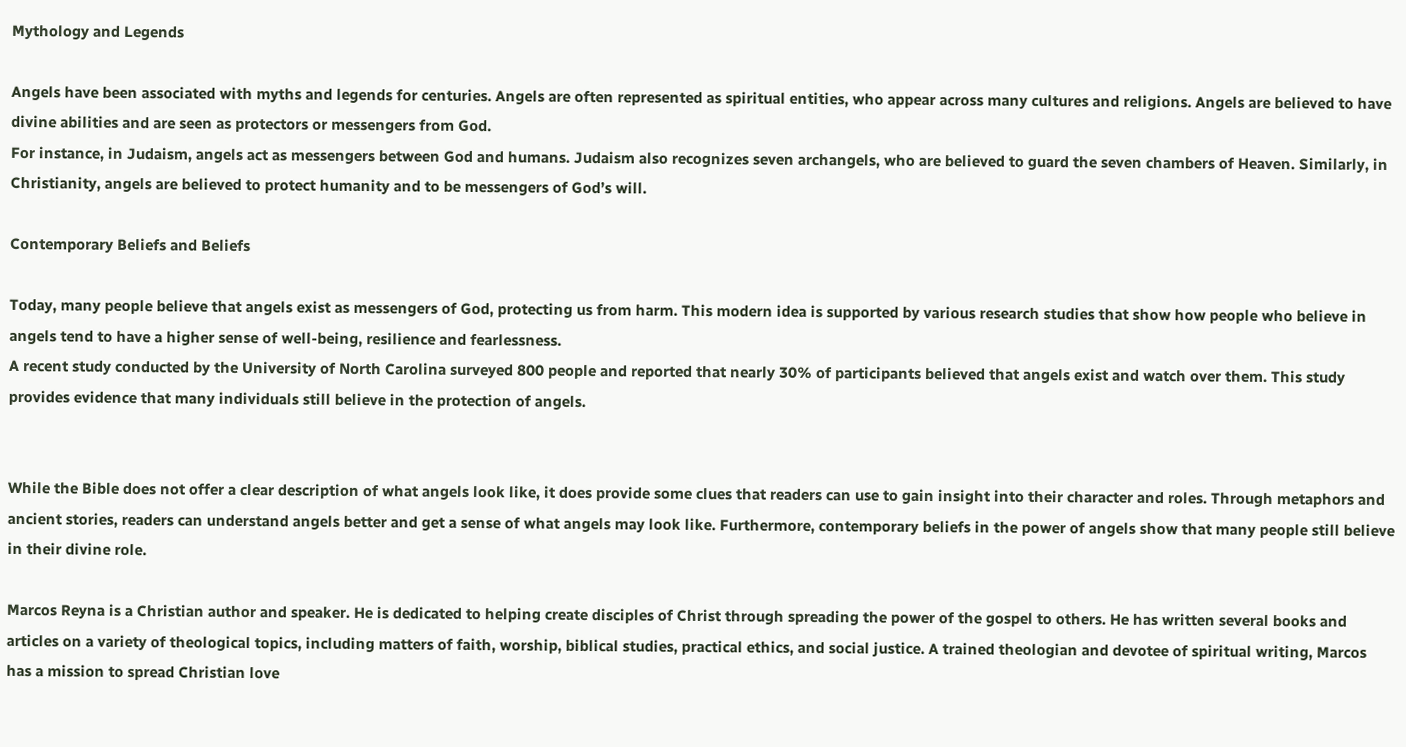Mythology and Legends

Angels have been associated with myths and legends for centuries. Angels are often represented as spiritual entities, who appear across many cultures and religions. Angels are believed to have divine abilities and are seen as protectors or messengers from God.
For instance, in Judaism, angels act as messengers between God and humans. Judaism also recognizes seven archangels, who are believed to guard the seven chambers of Heaven. Similarly, in Christianity, angels are believed to protect humanity and to be messengers of God’s will.

Contemporary Beliefs and Beliefs

Today, many people believe that angels exist as messengers of God, protecting us from harm. This modern idea is supported by various research studies that show how people who believe in angels tend to have a higher sense of well-being, resilience and fearlessness.
A recent study conducted by the University of North Carolina surveyed 800 people and reported that nearly 30% of participants believed that angels exist and watch over them. This study provides evidence that many individuals still believe in the protection of angels.


While the Bible does not offer a clear description of what angels look like, it does provide some clues that readers can use to gain insight into their character and roles. Through metaphors and ancient stories, readers can understand angels better and get a sense of what angels may look like. Furthermore, contemporary beliefs in the power of angels show that many people still believe in their divine role.

Marcos Reyna is a Christian author and speaker. He is dedicated to helping create disciples of Christ through spreading the power of the gospel to others. He has written several books and articles on a variety of theological topics, including matters of faith, worship, biblical studies, practical ethics, and social justice. A trained theologian and devotee of spiritual writing, Marcos has a mission to spread Christian love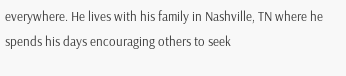everywhere. He lives with his family in Nashville, TN where he spends his days encouraging others to seek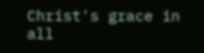Christ's grace in all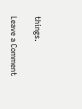things.

Leave a Comment